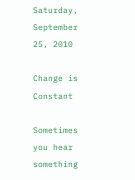Saturday, September 25, 2010

Change is Constant

Sometimes you hear something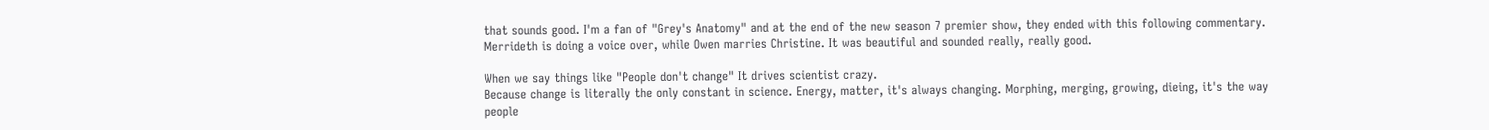that sounds good. I'm a fan of "Grey's Anatomy" and at the end of the new season 7 premier show, they ended with this following commentary. Merrideth is doing a voice over, while Owen marries Christine. It was beautiful and sounded really, really good.

When we say things like "People don't change" It drives scientist crazy.
Because change is literally the only constant in science. Energy, matter, it's always changing. Morphing, merging, growing, dieing, it's the way people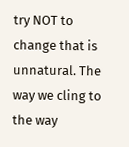try NOT to change that is unnatural. The way we cling to the way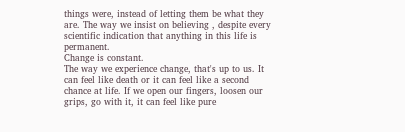things were, instead of letting them be what they are. The way we insist on believing , despite every scientific indication that anything in this life is permanent.
Change is constant.
The way we experience change, that's up to us. It can feel like death or it can feel like a second chance at life. If we open our fingers, loosen our grips, go with it, it can feel like pure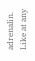adrenalin. Like at any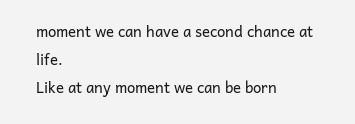moment we can have a second chance at life.
Like at any moment we can be born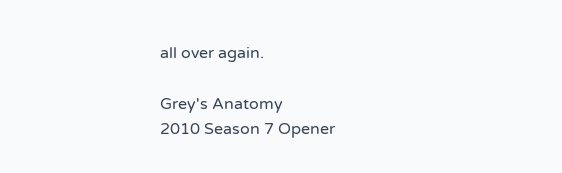all over again.

Grey's Anatomy
2010 Season 7 Opener